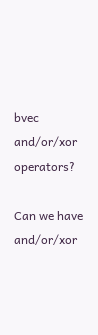bvec and/or/xor operators?

Can we have and/or/xor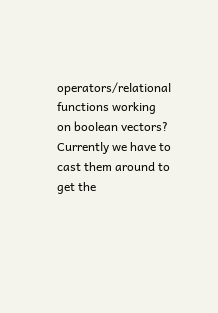operators/relational functions working on boolean vectors? Currently we have to cast them around to get the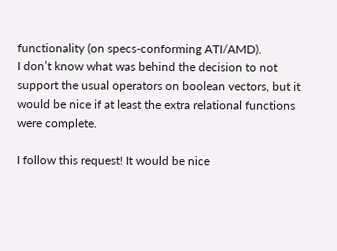functionality (on specs-conforming ATI/AMD).
I don’t know what was behind the decision to not support the usual operators on boolean vectors, but it would be nice if at least the extra relational functions were complete.

I follow this request! It would be nice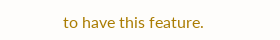to have this feature.